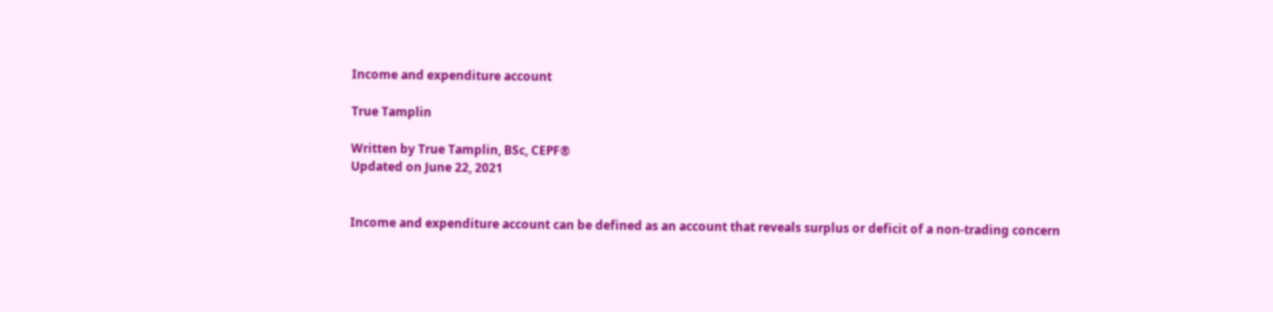Income and expenditure account

True Tamplin

Written by True Tamplin, BSc, CEPF®
Updated on June 22, 2021


Income and expenditure account can be defined as an account that reveals surplus or deficit of a non-trading concern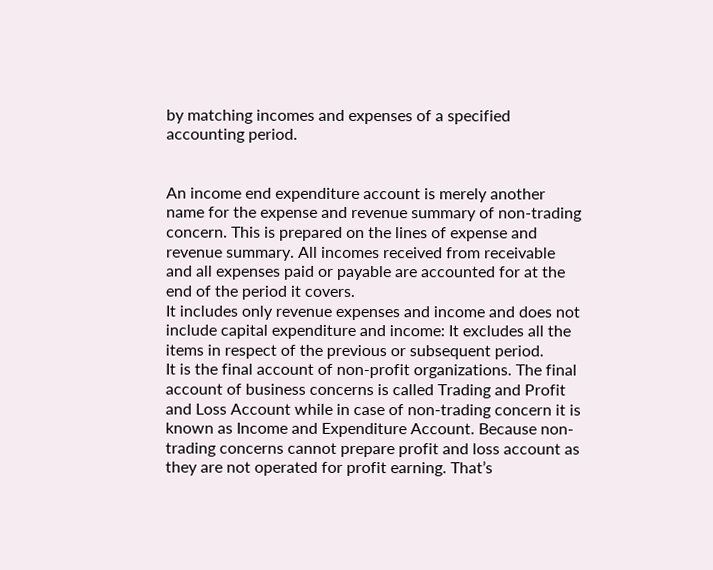by matching incomes and expenses of a specified accounting period.


An income end expenditure account is merely another name for the expense and revenue summary of non-trading concern. This is prepared on the lines of expense and revenue summary. All incomes received from receivable and all expenses paid or payable are accounted for at the end of the period it covers.
It includes only revenue expenses and income and does not include capital expenditure and income: It excludes all the items in respect of the previous or subsequent period.
It is the final account of non-profit organizations. The final account of business concerns is called Trading and Profit and Loss Account while in case of non-trading concern it is known as Income and Expenditure Account. Because non-trading concerns cannot prepare profit and loss account as they are not operated for profit earning. That’s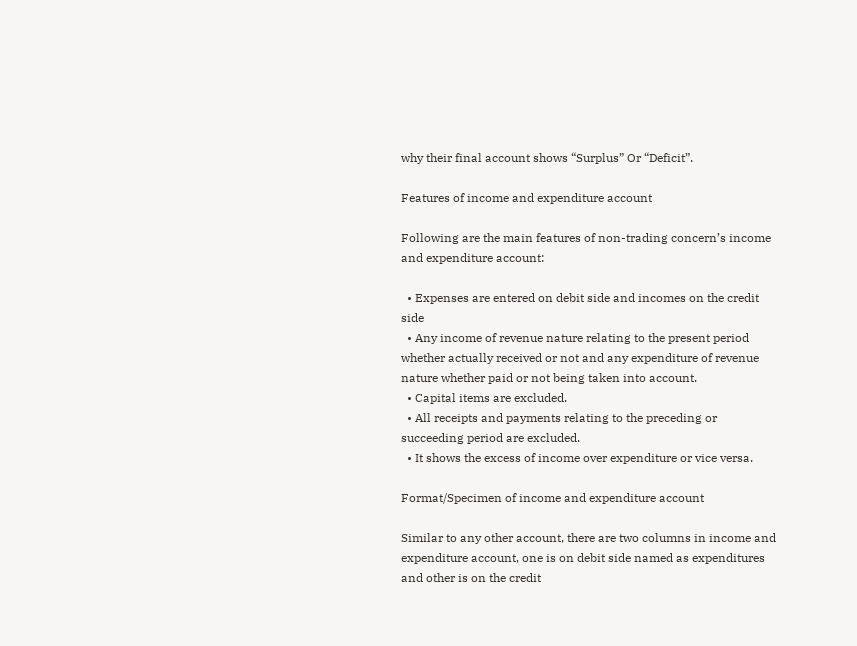why their final account shows “Surplus” Or “Deficit”.

Features of income and expenditure account

Following are the main features of non-trading concern’s income and expenditure account:

  • Expenses are entered on debit side and incomes on the credit side
  • Any income of revenue nature relating to the present period whether actually received or not and any expenditure of revenue nature whether paid or not being taken into account.
  • Capital items are excluded.
  • All receipts and payments relating to the preceding or succeeding period are excluded.
  • It shows the excess of income over expenditure or vice versa.

Format/Specimen of income and expenditure account

Similar to any other account, there are two columns in income and expenditure account, one is on debit side named as expenditures and other is on the credit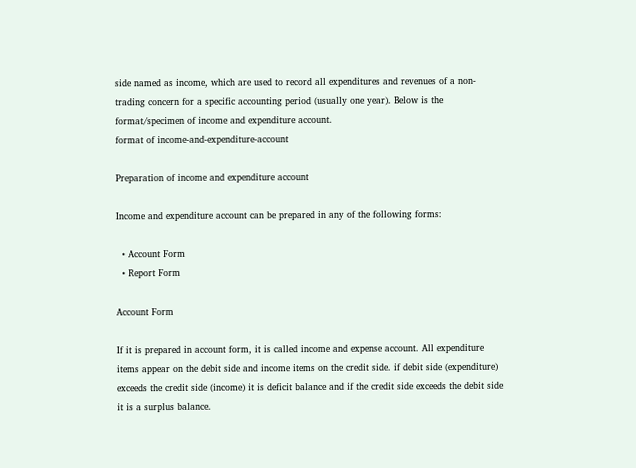side named as income, which are used to record all expenditures and revenues of a non-trading concern for a specific accounting period (usually one year). Below is the format/specimen of income and expenditure account.
format of income-and-expenditure-account

Preparation of income and expenditure account

Income and expenditure account can be prepared in any of the following forms:

  • Account Form
  • Report Form

Account Form

If it is prepared in account form, it is called income and expense account. All expenditure items appear on the debit side and income items on the credit side. if debit side (expenditure) exceeds the credit side (income) it is deficit balance and if the credit side exceeds the debit side it is a surplus balance.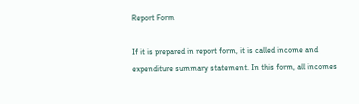Report Form

If it is prepared in report form, it is called income and expenditure summary statement. In this form, all incomes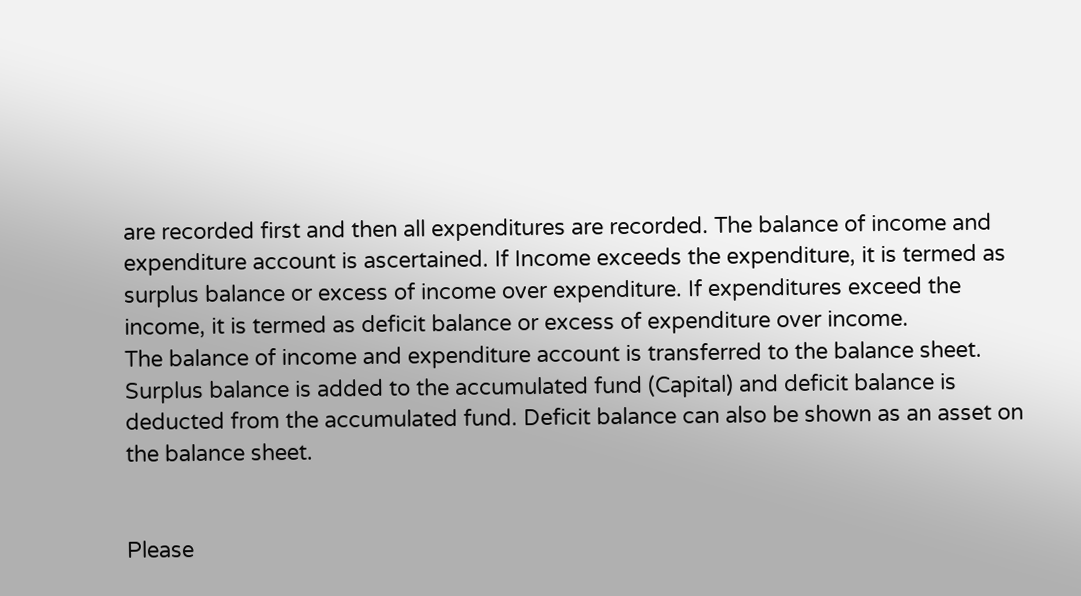are recorded first and then all expenditures are recorded. The balance of income and expenditure account is ascertained. If Income exceeds the expenditure, it is termed as surplus balance or excess of income over expenditure. If expenditures exceed the income, it is termed as deficit balance or excess of expenditure over income.
The balance of income and expenditure account is transferred to the balance sheet. Surplus balance is added to the accumulated fund (Capital) and deficit balance is deducted from the accumulated fund. Deficit balance can also be shown as an asset on the balance sheet.


Please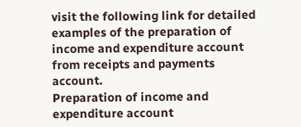visit the following link for detailed examples of the preparation of income and expenditure account from receipts and payments account.
Preparation of income and expenditure account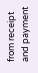from receipt and payment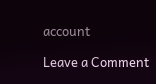account

Leave a Comment